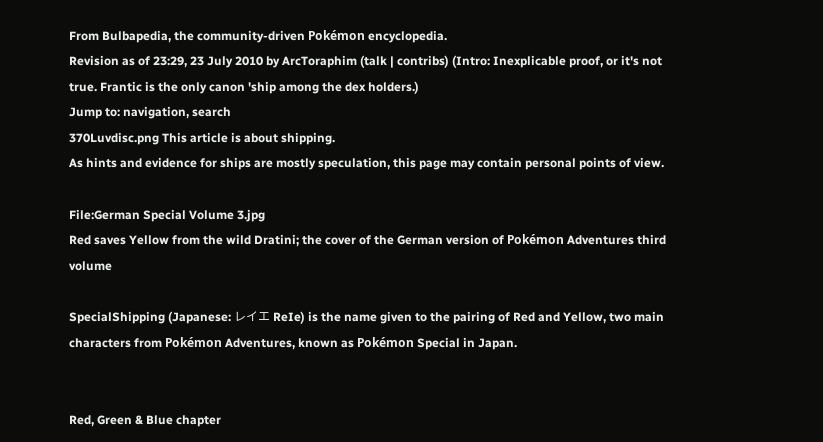From Bulbapedia, the community-driven Pokémon encyclopedia.
Revision as of 23:29, 23 July 2010 by ArcToraphim (talk | contribs) (Intro: Inexplicable proof, or it's not true. Frantic is the only canon 'ship among the dex holders.)
Jump to: navigation, search
370Luvdisc.png This article is about shipping.
As hints and evidence for ships are mostly speculation, this page may contain personal points of view.

File:German Special Volume 3.jpg
Red saves Yellow from the wild Dratini; the cover of the German version of Pokémon Adventures third volume

SpecialShipping (Japanese: レイエ ReIe) is the name given to the pairing of Red and Yellow, two main characters from Pokémon Adventures, known as Pokémon Special in Japan.


Red, Green & Blue chapter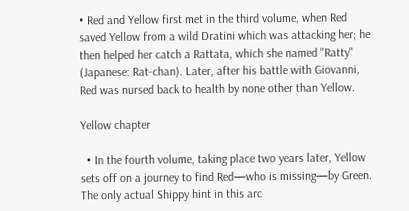• Red and Yellow first met in the third volume, when Red saved Yellow from a wild Dratini which was attacking her; he then helped her catch a Rattata, which she named "Ratty" (Japanese: Rat-chan). Later, after his battle with Giovanni, Red was nursed back to health by none other than Yellow.

Yellow chapter

  • In the fourth volume, taking place two years later, Yellow sets off on a journey to find Red—who is missing—by Green. The only actual Shippy hint in this arc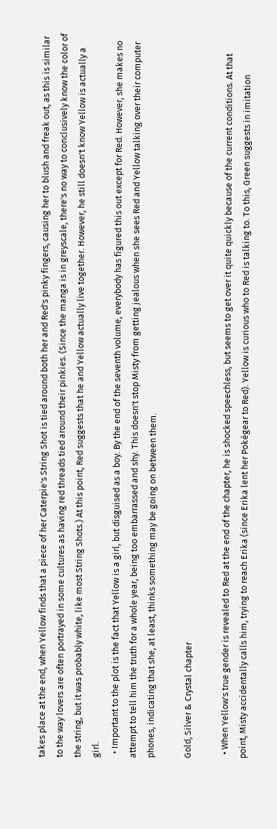takes place at the end, when Yellow finds that a piece of her Caterpie's String Shot is tied around both her and Red's pinky fingers, causing her to blush and freak out, as this is similar to the way lovers are often portrayed in some cultures as having red threads tied around their pinkies. (Since the manga is in greyscale, there's no way to conclusively know the color of the string, but it was probably white, like most String Shots.) At this point, Red suggests that he and Yellow actually live together. However, he still doesn't know Yellow is actually a girl.
  • Important to the plot is the fact that Yellow is a girl, but disguised as a boy. By the end of the seventh volume, everybody has figured this out except for Red. However, she makes no attempt to tell him the truth for a whole year, being too embarrassed and shy. This doesn't stop Misty from getting jealous when she sees Red and Yellow talking over their computer phones, indicating that she, at least, thinks something may be going on between them.

Gold, Silver & Crystal chapter

  • When Yellow's true gender is revealed to Red at the end of the chapter, he is shocked speechless, but seems to get over it quite quickly because of the current conditions. At that point, Misty accidentally calls him, trying to reach Erika (since Erika lent her Pokégear to Red). Yellow is curious who to Red is talking to. To this, Green suggests in imitation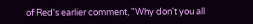of Red's earlier comment, "Why don't you all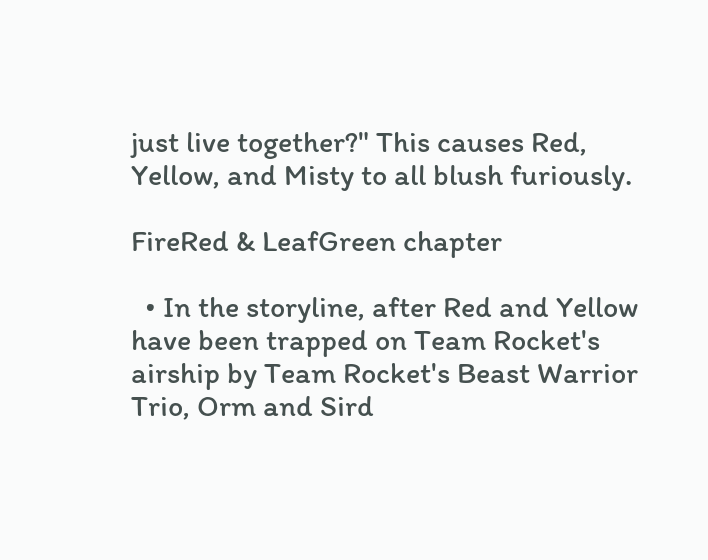just live together?" This causes Red, Yellow, and Misty to all blush furiously.

FireRed & LeafGreen chapter

  • In the storyline, after Red and Yellow have been trapped on Team Rocket's airship by Team Rocket's Beast Warrior Trio, Orm and Sird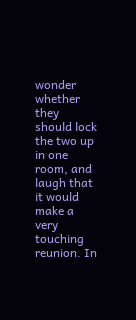wonder whether they should lock the two up in one room, and laugh that it would make a very touching reunion. In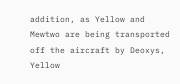addition, as Yellow and Mewtwo are being transported off the aircraft by Deoxys, Yellow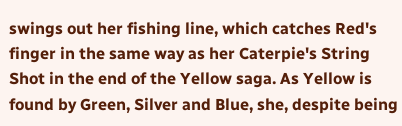swings out her fishing line, which catches Red's finger in the same way as her Caterpie's String Shot in the end of the Yellow saga. As Yellow is found by Green, Silver and Blue, she, despite being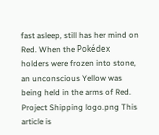fast asleep, still has her mind on Red. When the Pokédex holders were frozen into stone, an unconscious Yellow was being held in the arms of Red.
Project Shipping logo.png This article is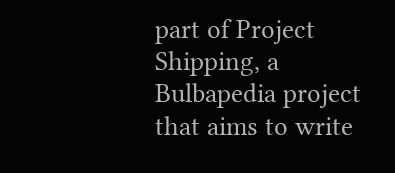part of Project Shipping, a Bulbapedia project that aims to write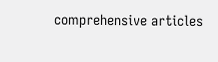comprehensive articles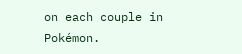on each couple in Pokémon.